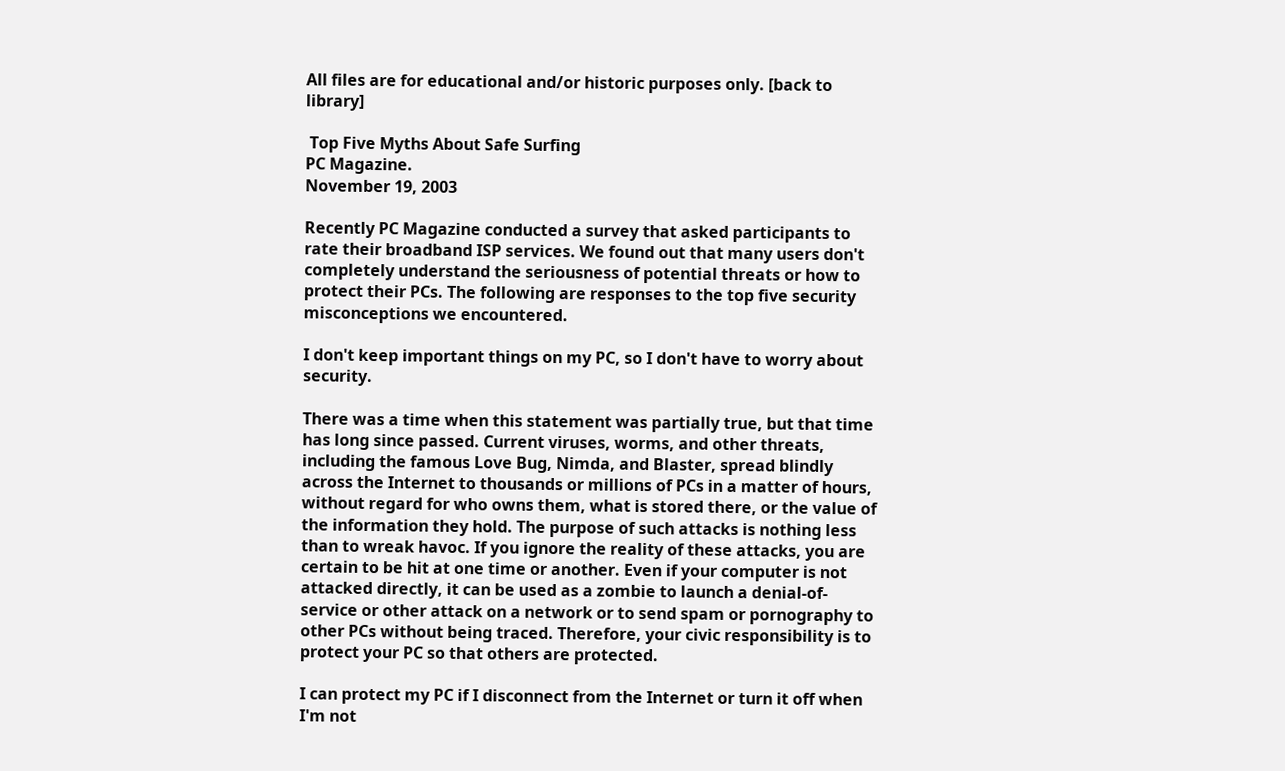All files are for educational and/or historic purposes only. [back to library]

 Top Five Myths About Safe Surfing
PC Magazine.
November 19, 2003

Recently PC Magazine conducted a survey that asked participants to rate their broadband ISP services. We found out that many users don't completely understand the seriousness of potential threats or how to protect their PCs. The following are responses to the top five security misconceptions we encountered.

I don't keep important things on my PC, so I don't have to worry about security.

There was a time when this statement was partially true, but that time has long since passed. Current viruses, worms, and other threats, including the famous Love Bug, Nimda, and Blaster, spread blindly across the Internet to thousands or millions of PCs in a matter of hours, without regard for who owns them, what is stored there, or the value of the information they hold. The purpose of such attacks is nothing less than to wreak havoc. If you ignore the reality of these attacks, you are certain to be hit at one time or another. Even if your computer is not attacked directly, it can be used as a zombie to launch a denial-of-service or other attack on a network or to send spam or pornography to other PCs without being traced. Therefore, your civic responsibility is to protect your PC so that others are protected.

I can protect my PC if I disconnect from the Internet or turn it off when I'm not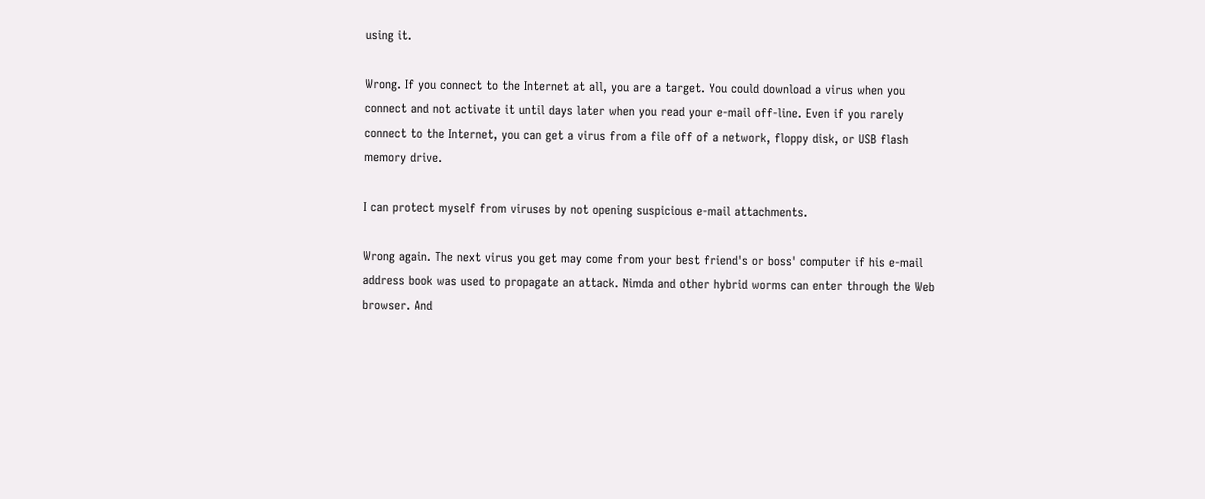using it.

Wrong. If you connect to the Internet at all, you are a target. You could download a virus when you connect and not activate it until days later when you read your e-mail off-line. Even if you rarely connect to the Internet, you can get a virus from a file off of a network, floppy disk, or USB flash memory drive.

I can protect myself from viruses by not opening suspicious e-mail attachments.

Wrong again. The next virus you get may come from your best friend's or boss' computer if his e-mail address book was used to propagate an attack. Nimda and other hybrid worms can enter through the Web browser. And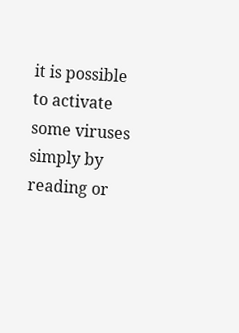it is possible to activate some viruses simply by reading or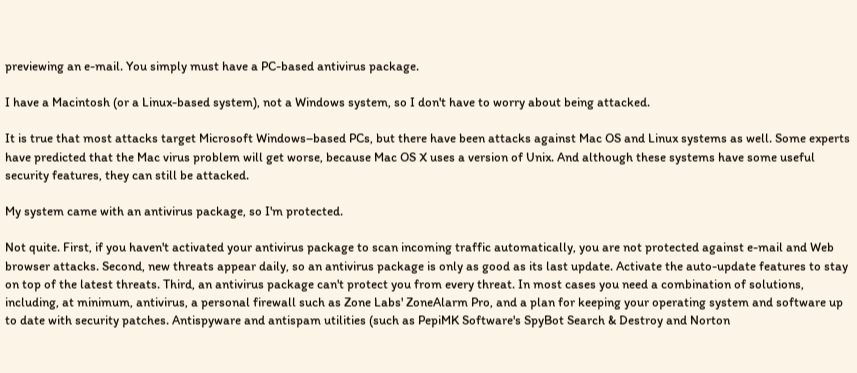previewing an e-mail. You simply must have a PC-based antivirus package.

I have a Macintosh (or a Linux-based system), not a Windows system, so I don't have to worry about being attacked.

It is true that most attacks target Microsoft Windows–based PCs, but there have been attacks against Mac OS and Linux systems as well. Some experts have predicted that the Mac virus problem will get worse, because Mac OS X uses a version of Unix. And although these systems have some useful security features, they can still be attacked.

My system came with an antivirus package, so I'm protected.

Not quite. First, if you haven't activated your antivirus package to scan incoming traffic automatically, you are not protected against e-mail and Web browser attacks. Second, new threats appear daily, so an antivirus package is only as good as its last update. Activate the auto-update features to stay on top of the latest threats. Third, an antivirus package can't protect you from every threat. In most cases you need a combination of solutions, including, at minimum, antivirus, a personal firewall such as Zone Labs' ZoneAlarm Pro, and a plan for keeping your operating system and software up to date with security patches. Antispyware and antispam utilities (such as PepiMK Software's SpyBot Search & Destroy and Norton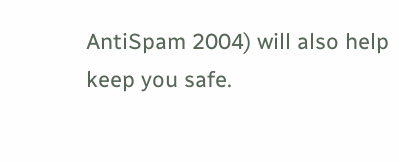AntiSpam 2004) will also help keep you safe.